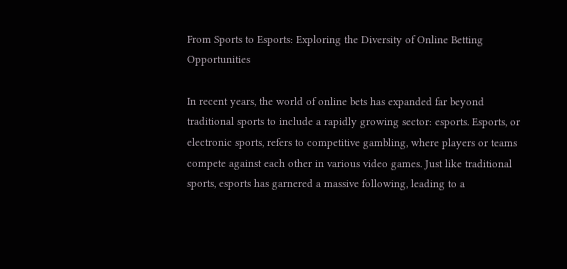From Sports to Esports: Exploring the Diversity of Online Betting Opportunities

In recent years, the world of online bets has expanded far beyond traditional sports to include a rapidly growing sector: esports. Esports, or electronic sports, refers to competitive gambling, where players or teams compete against each other in various video games. Just like traditional sports, esports has garnered a massive following, leading to a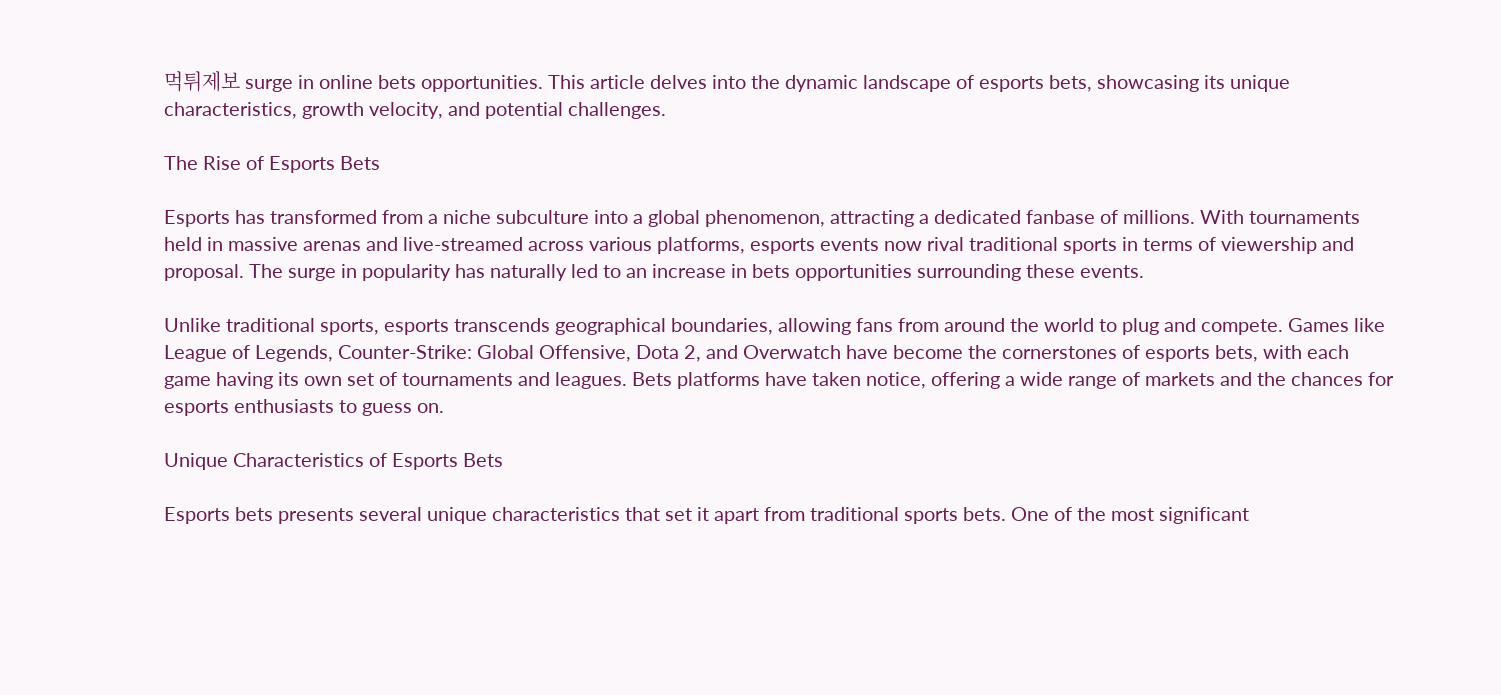먹튀제보 surge in online bets opportunities. This article delves into the dynamic landscape of esports bets, showcasing its unique characteristics, growth velocity, and potential challenges.

The Rise of Esports Bets

Esports has transformed from a niche subculture into a global phenomenon, attracting a dedicated fanbase of millions. With tournaments held in massive arenas and live-streamed across various platforms, esports events now rival traditional sports in terms of viewership and proposal. The surge in popularity has naturally led to an increase in bets opportunities surrounding these events.

Unlike traditional sports, esports transcends geographical boundaries, allowing fans from around the world to plug and compete. Games like League of Legends, Counter-Strike: Global Offensive, Dota 2, and Overwatch have become the cornerstones of esports bets, with each game having its own set of tournaments and leagues. Bets platforms have taken notice, offering a wide range of markets and the chances for esports enthusiasts to guess on.

Unique Characteristics of Esports Bets

Esports bets presents several unique characteristics that set it apart from traditional sports bets. One of the most significant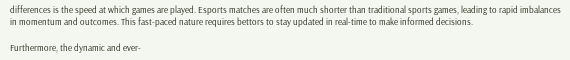differences is the speed at which games are played. Esports matches are often much shorter than traditional sports games, leading to rapid imbalances in momentum and outcomes. This fast-paced nature requires bettors to stay updated in real-time to make informed decisions.

Furthermore, the dynamic and ever-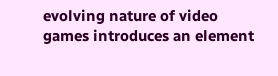evolving nature of video games introduces an element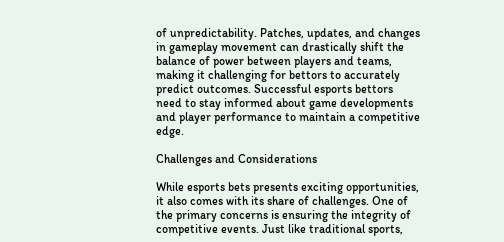of unpredictability. Patches, updates, and changes in gameplay movement can drastically shift the balance of power between players and teams, making it challenging for bettors to accurately predict outcomes. Successful esports bettors need to stay informed about game developments and player performance to maintain a competitive edge.

Challenges and Considerations

While esports bets presents exciting opportunities, it also comes with its share of challenges. One of the primary concerns is ensuring the integrity of competitive events. Just like traditional sports,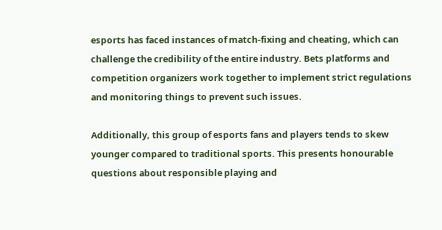esports has faced instances of match-fixing and cheating, which can challenge the credibility of the entire industry. Bets platforms and competition organizers work together to implement strict regulations and monitoring things to prevent such issues.

Additionally, this group of esports fans and players tends to skew younger compared to traditional sports. This presents honourable questions about responsible playing and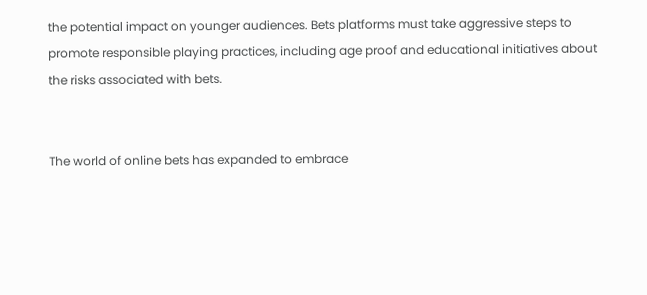the potential impact on younger audiences. Bets platforms must take aggressive steps to promote responsible playing practices, including age proof and educational initiatives about the risks associated with bets.


The world of online bets has expanded to embrace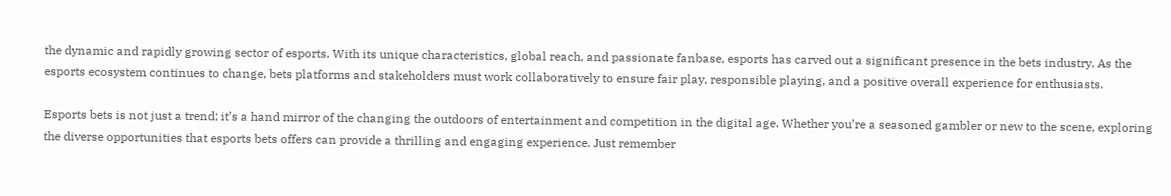the dynamic and rapidly growing sector of esports. With its unique characteristics, global reach, and passionate fanbase, esports has carved out a significant presence in the bets industry. As the esports ecosystem continues to change, bets platforms and stakeholders must work collaboratively to ensure fair play, responsible playing, and a positive overall experience for enthusiasts.

Esports bets is not just a trend; it’s a hand mirror of the changing the outdoors of entertainment and competition in the digital age. Whether you’re a seasoned gambler or new to the scene, exploring the diverse opportunities that esports bets offers can provide a thrilling and engaging experience. Just remember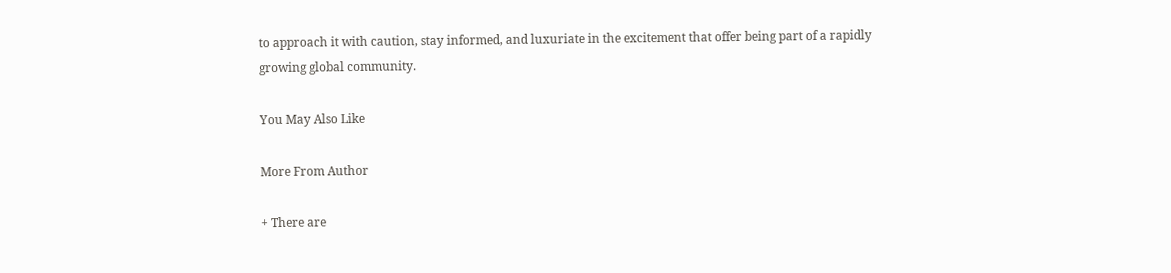to approach it with caution, stay informed, and luxuriate in the excitement that offer being part of a rapidly growing global community.

You May Also Like

More From Author

+ There are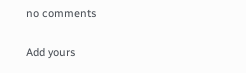no comments

Add yours